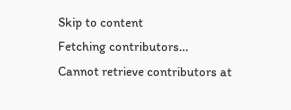Skip to content
Fetching contributors…
Cannot retrieve contributors at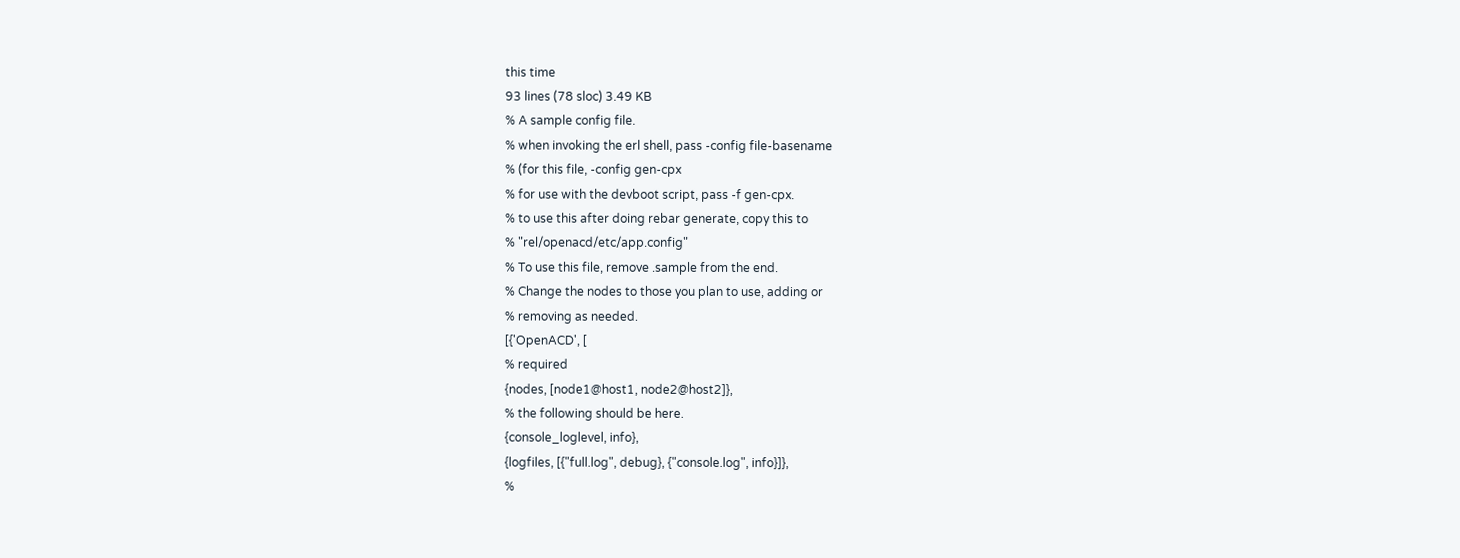this time
93 lines (78 sloc) 3.49 KB
% A sample config file.
% when invoking the erl shell, pass -config file-basename
% (for this file, -config gen-cpx
% for use with the devboot script, pass -f gen-cpx.
% to use this after doing rebar generate, copy this to
% "rel/openacd/etc/app.config"
% To use this file, remove .sample from the end.
% Change the nodes to those you plan to use, adding or
% removing as needed.
[{'OpenACD', [
% required
{nodes, [node1@host1, node2@host2]},
% the following should be here.
{console_loglevel, info},
{logfiles, [{"full.log", debug}, {"console.log", info}]},
%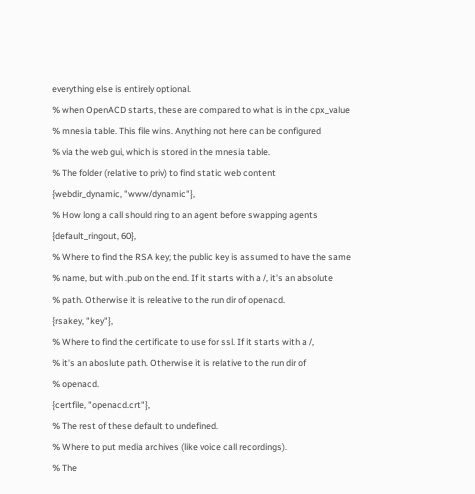everything else is entirely optional.
% when OpenACD starts, these are compared to what is in the cpx_value
% mnesia table. This file wins. Anything not here can be configured
% via the web gui, which is stored in the mnesia table.
% The folder (relative to priv) to find static web content
{webdir_dynamic, "www/dynamic"},
% How long a call should ring to an agent before swapping agents
{default_ringout, 60},
% Where to find the RSA key; the public key is assumed to have the same
% name, but with .pub on the end. If it starts with a /, it's an absolute
% path. Otherwise it is releative to the run dir of openacd.
{rsakey, "key"},
% Where to find the certificate to use for ssl. If it starts with a /,
% it's an aboslute path. Otherwise it is relative to the run dir of
% openacd.
{certfile, "openacd.crt"},
% The rest of these default to undefined.
% Where to put media archives (like voice call recordings).
% The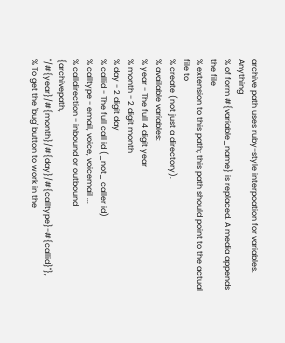archive path uses ruby-style interpoation for variables. Anything
% of form #{variable_name} is replaced. A media appends the file
% extension to this path; this path should point to the actual file to
% create (not just a directory).
% available variables:
% year - The full 4 digit year
% month - 2 digit month
% day - 2 digit day
% callid - The full call id (_not_ caller id)
% calltype - email, voice, voicemail ...
% calldirection - inbound or outbound
{archivepath, "/#{year}/#{month}/#{day}/#{calltype}-#{callid}"},
% To get the 'bug' button to work in the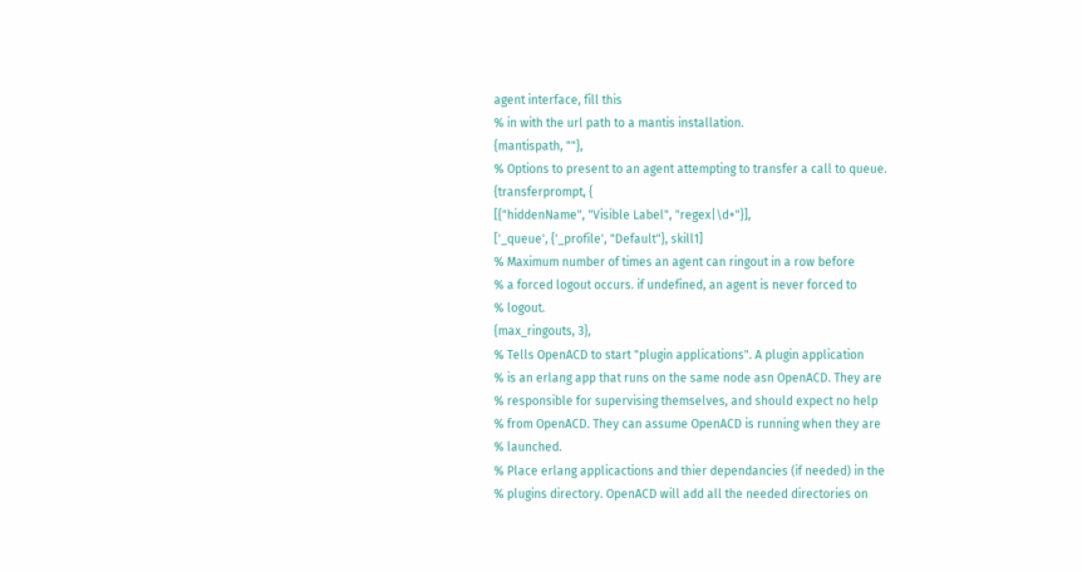agent interface, fill this
% in with the url path to a mantis installation.
{mantispath, ""},
% Options to present to an agent attempting to transfer a call to queue.
{transferprompt, {
[{"hiddenName", "Visible Label", "regex|\d+"}],
['_queue', {'_profile', "Default"}, skill1]
% Maximum number of times an agent can ringout in a row before
% a forced logout occurs. if undefined, an agent is never forced to
% logout.
{max_ringouts, 3},
% Tells OpenACD to start "plugin applications". A plugin application
% is an erlang app that runs on the same node asn OpenACD. They are
% responsible for supervising themselves, and should expect no help
% from OpenACD. They can assume OpenACD is running when they are
% launched.
% Place erlang applicactions and thier dependancies (if needed) in the
% plugins directory. OpenACD will add all the needed directories on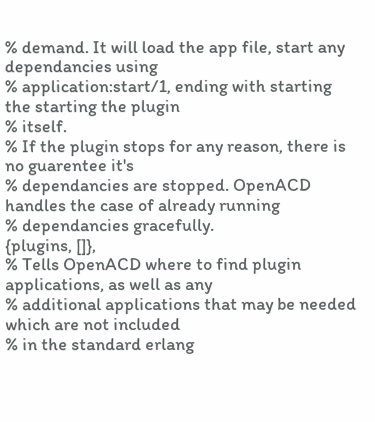% demand. It will load the app file, start any dependancies using
% application:start/1, ending with starting the starting the plugin
% itself.
% If the plugin stops for any reason, there is no guarentee it's
% dependancies are stopped. OpenACD handles the case of already running
% dependancies gracefully.
{plugins, []},
% Tells OpenACD where to find plugin applications, as well as any
% additional applications that may be needed which are not included
% in the standard erlang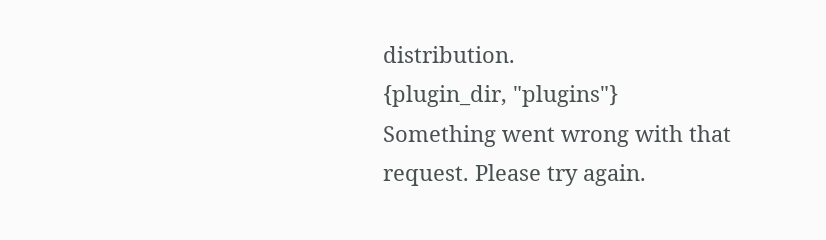distribution.
{plugin_dir, "plugins"}
Something went wrong with that request. Please try again.